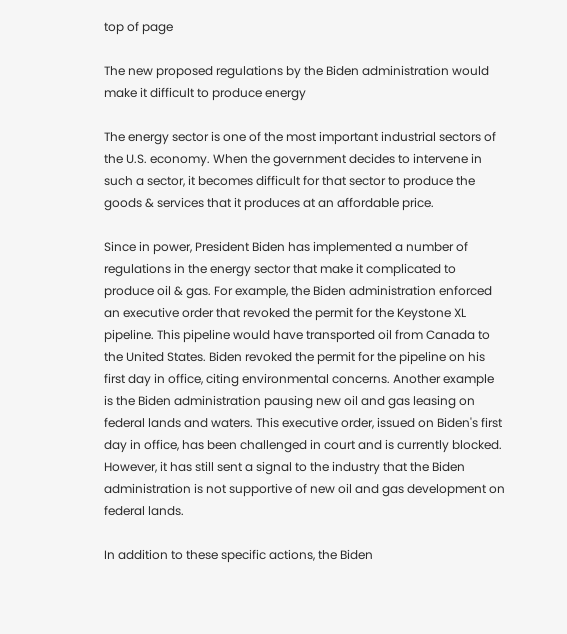top of page

The new proposed regulations by the Biden administration would make it difficult to produce energy

The energy sector is one of the most important industrial sectors of the U.S. economy. When the government decides to intervene in such a sector, it becomes difficult for that sector to produce the goods & services that it produces at an affordable price.

Since in power, President Biden has implemented a number of regulations in the energy sector that make it complicated to produce oil & gas. For example, the Biden administration enforced an executive order that revoked the permit for the Keystone XL pipeline. This pipeline would have transported oil from Canada to the United States. Biden revoked the permit for the pipeline on his first day in office, citing environmental concerns. Another example is the Biden administration pausing new oil and gas leasing on federal lands and waters. This executive order, issued on Biden's first day in office, has been challenged in court and is currently blocked. However, it has still sent a signal to the industry that the Biden administration is not supportive of new oil and gas development on federal lands.

In addition to these specific actions, the Biden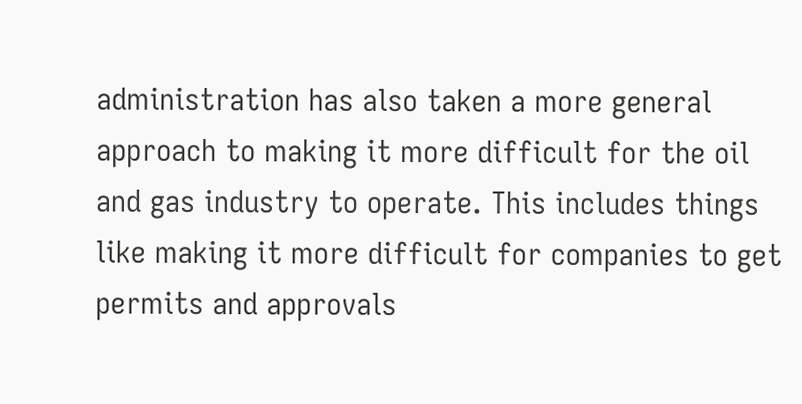administration has also taken a more general approach to making it more difficult for the oil and gas industry to operate. This includes things like making it more difficult for companies to get permits and approvals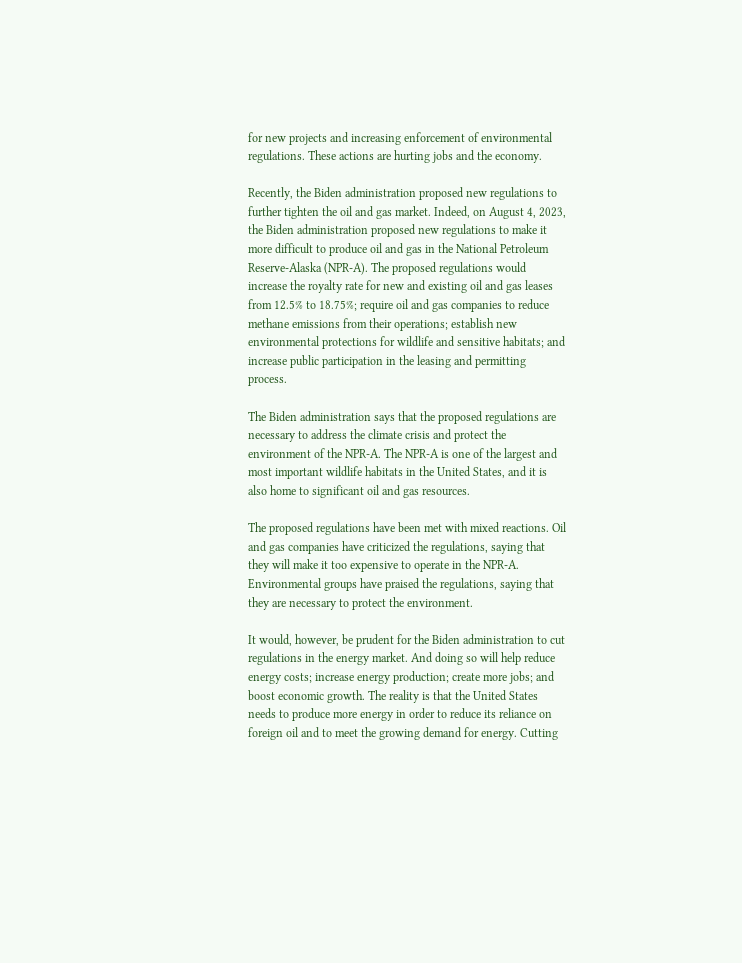for new projects and increasing enforcement of environmental regulations. These actions are hurting jobs and the economy.

Recently, the Biden administration proposed new regulations to further tighten the oil and gas market. Indeed, on August 4, 2023, the Biden administration proposed new regulations to make it more difficult to produce oil and gas in the National Petroleum Reserve-Alaska (NPR-A). The proposed regulations would increase the royalty rate for new and existing oil and gas leases from 12.5% to 18.75%; require oil and gas companies to reduce methane emissions from their operations; establish new environmental protections for wildlife and sensitive habitats; and increase public participation in the leasing and permitting process.

The Biden administration says that the proposed regulations are necessary to address the climate crisis and protect the environment of the NPR-A. The NPR-A is one of the largest and most important wildlife habitats in the United States, and it is also home to significant oil and gas resources.

The proposed regulations have been met with mixed reactions. Oil and gas companies have criticized the regulations, saying that they will make it too expensive to operate in the NPR-A. Environmental groups have praised the regulations, saying that they are necessary to protect the environment.

It would, however, be prudent for the Biden administration to cut regulations in the energy market. And doing so will help reduce energy costs; increase energy production; create more jobs; and boost economic growth. The reality is that the United States needs to produce more energy in order to reduce its reliance on foreign oil and to meet the growing demand for energy. Cutting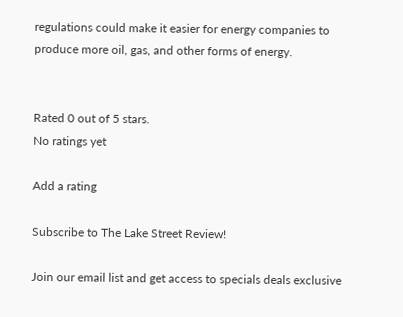regulations could make it easier for energy companies to produce more oil, gas, and other forms of energy.


Rated 0 out of 5 stars.
No ratings yet

Add a rating

Subscribe to The Lake Street Review!

Join our email list and get access to specials deals exclusive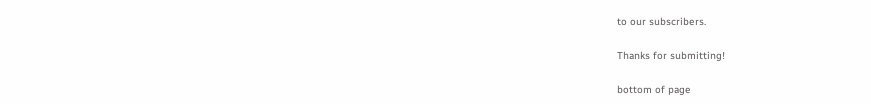to our subscribers.

Thanks for submitting!

bottom of page